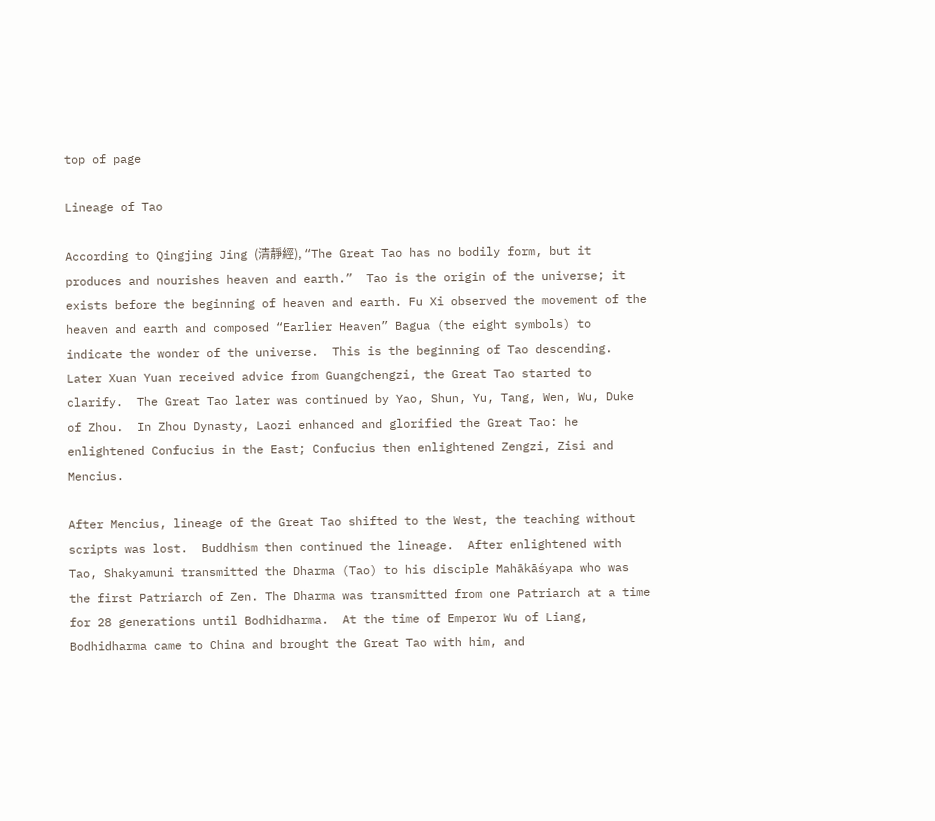top of page

Lineage of Tao

According to Qingjing Jing (清靜經), “The Great Tao has no bodily form, but it produces and nourishes heaven and earth.”  Tao is the origin of the universe; it exists before the beginning of heaven and earth. Fu Xi observed the movement of the heaven and earth and composed “Earlier Heaven” Bagua (the eight symbols) to indicate the wonder of the universe.  This is the beginning of Tao descending.  Later Xuan Yuan received advice from Guangchengzi, the Great Tao started to clarify.  The Great Tao later was continued by Yao, Shun, Yu, Tang, Wen, Wu, Duke of Zhou.  In Zhou Dynasty, Laozi enhanced and glorified the Great Tao: he enlightened Confucius in the East; Confucius then enlightened Zengzi, Zisi and Mencius.

After Mencius, lineage of the Great Tao shifted to the West, the teaching without scripts was lost.  Buddhism then continued the lineage.  After enlightened with Tao, Shakyamuni transmitted the Dharma (Tao) to his disciple Mahākāśyapa who was the first Patriarch of Zen. The Dharma was transmitted from one Patriarch at a time for 28 generations until Bodhidharma.  At the time of Emperor Wu of Liang, Bodhidharma came to China and brought the Great Tao with him, and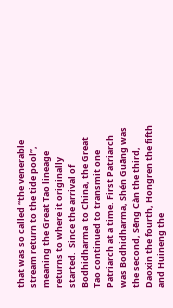that was so called “the venerable stream return to the tide pool”, meaning the Great Tao lineage returns to where it originally started.  Since the arrival of Bodhidharma  to China, the Great Tao continued to transmit one Patriarch at a time. First Patriarch was Bodhidharma, Shén Guāng was the second, Sēng Càn the third, Daoxin the fourth, Hongren the fifth and Huineng the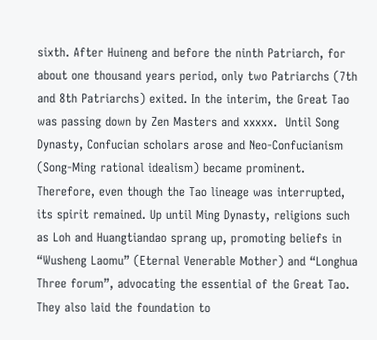sixth. After Huineng and before the ninth Patriarch, for about one thousand years period, only two Patriarchs (7th and 8th Patriarchs) exited. In the interim, the Great Tao was passing down by Zen Masters and xxxxx.  Until Song Dynasty, Confucian scholars arose and Neo-Confucianism (Song-Ming rational idealism) became prominent.  Therefore, even though the Tao lineage was interrupted, its spirit remained. Up until Ming Dynasty, religions such as Loh and Huangtiandao sprang up, promoting beliefs in “Wusheng Laomu” (Eternal Venerable Mother) and “Longhua Three forum”, advocating the essential of the Great Tao. They also laid the foundation to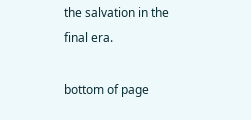the salvation in the final era.

bottom of page